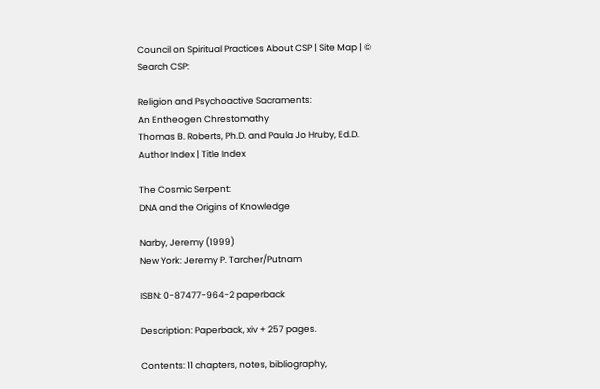Council on Spiritual Practices About CSP | Site Map | ©
Search CSP:

Religion and Psychoactive Sacraments:
An Entheogen Chrestomathy
Thomas B. Roberts, Ph.D. and Paula Jo Hruby, Ed.D.
Author Index | Title Index

The Cosmic Serpent:
DNA and the Origins of Knowledge

Narby, Jeremy (1999)
New York: Jeremy P. Tarcher/Putnam

ISBN: 0-87477-964-2 paperback

Description: Paperback, xiv + 257 pages.

Contents: 11 chapters, notes, bibliography,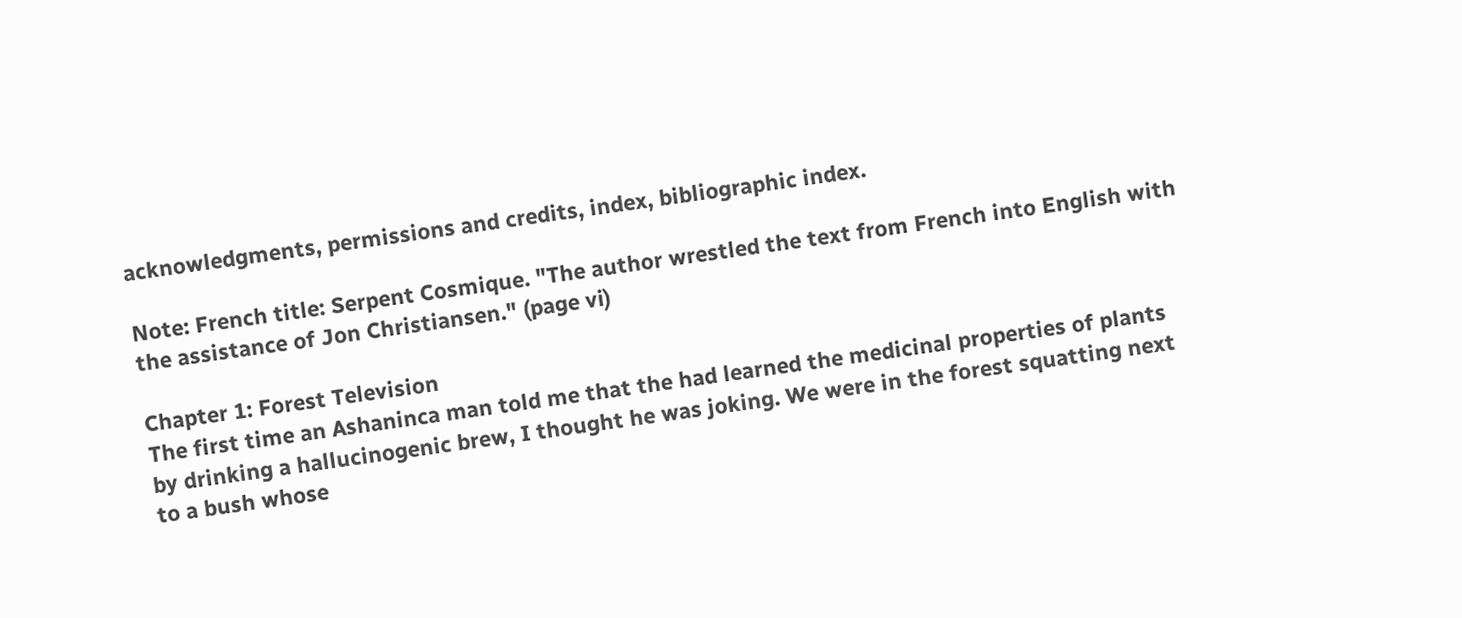acknowledgments, permissions and credits, index, bibliographic index.

Note: French title: Serpent Cosmique. "The author wrestled the text from French into English with the assistance of Jon Christiansen." (page vi)

Chapter 1: Forest Television
The first time an Ashaninca man told me that the had learned the medicinal properties of plants by drinking a hallucinogenic brew, I thought he was joking. We were in the forest squatting next to a bush whose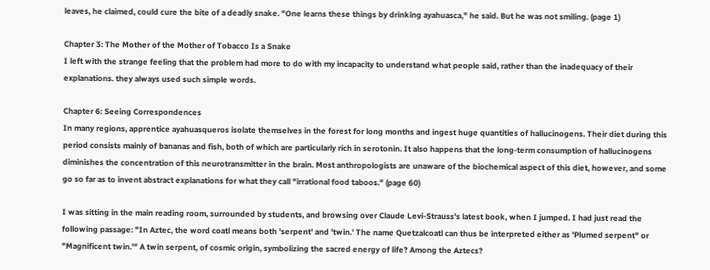leaves, he claimed, could cure the bite of a deadly snake. "One learns these things by drinking ayahuasca," he said. But he was not smiling. (page 1)

Chapter 3: The Mother of the Mother of Tobacco Is a Snake
I left with the strange feeling that the problem had more to do with my incapacity to understand what people said, rather than the inadequacy of their explanations. they always used such simple words.

Chapter 6: Seeing Correspondences
In many regions, apprentice ayahuasqueros isolate themselves in the forest for long months and ingest huge quantities of hallucinogens. Their diet during this period consists mainly of bananas and fish, both of which are particularly rich in serotonin. It also happens that the long-term consumption of hallucinogens diminishes the concentration of this neurotransmitter in the brain. Most anthropologists are unaware of the biochemical aspect of this diet, however, and some go so far as to invent abstract explanations for what they call "irrational food taboos." (page 60)

I was sitting in the main reading room, surrounded by students, and browsing over Claude Levi-Strauss's latest book, when I jumped. I had just read the following passage: "In Aztec, the word coatl means both 'serpent' and 'twin.' The name Quetzalcoatl can thus be interpreted either as 'Plumed serpent" or "Magnificent twin.'" A twin serpent, of cosmic origin, symbolizing the sacred energy of life? Among the Aztecs?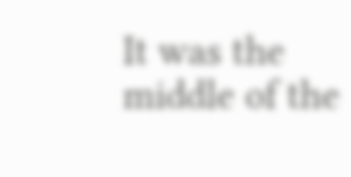It was the middle of the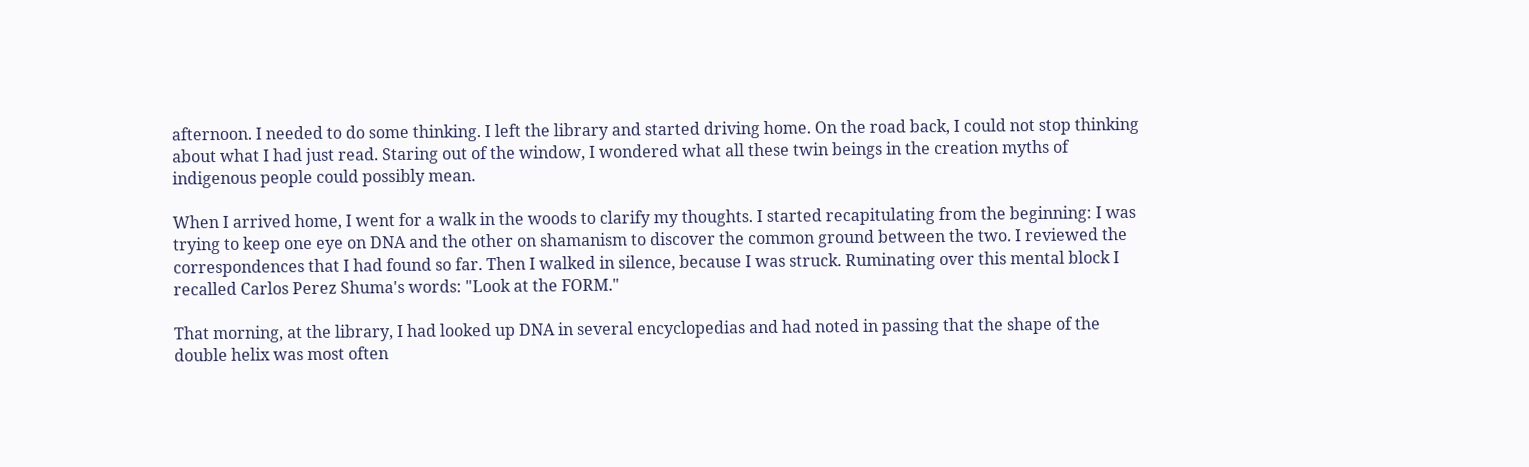afternoon. I needed to do some thinking. I left the library and started driving home. On the road back, I could not stop thinking about what I had just read. Staring out of the window, I wondered what all these twin beings in the creation myths of indigenous people could possibly mean.

When I arrived home, I went for a walk in the woods to clarify my thoughts. I started recapitulating from the beginning: I was trying to keep one eye on DNA and the other on shamanism to discover the common ground between the two. I reviewed the correspondences that I had found so far. Then I walked in silence, because I was struck. Ruminating over this mental block I recalled Carlos Perez Shuma's words: "Look at the FORM."

That morning, at the library, I had looked up DNA in several encyclopedias and had noted in passing that the shape of the double helix was most often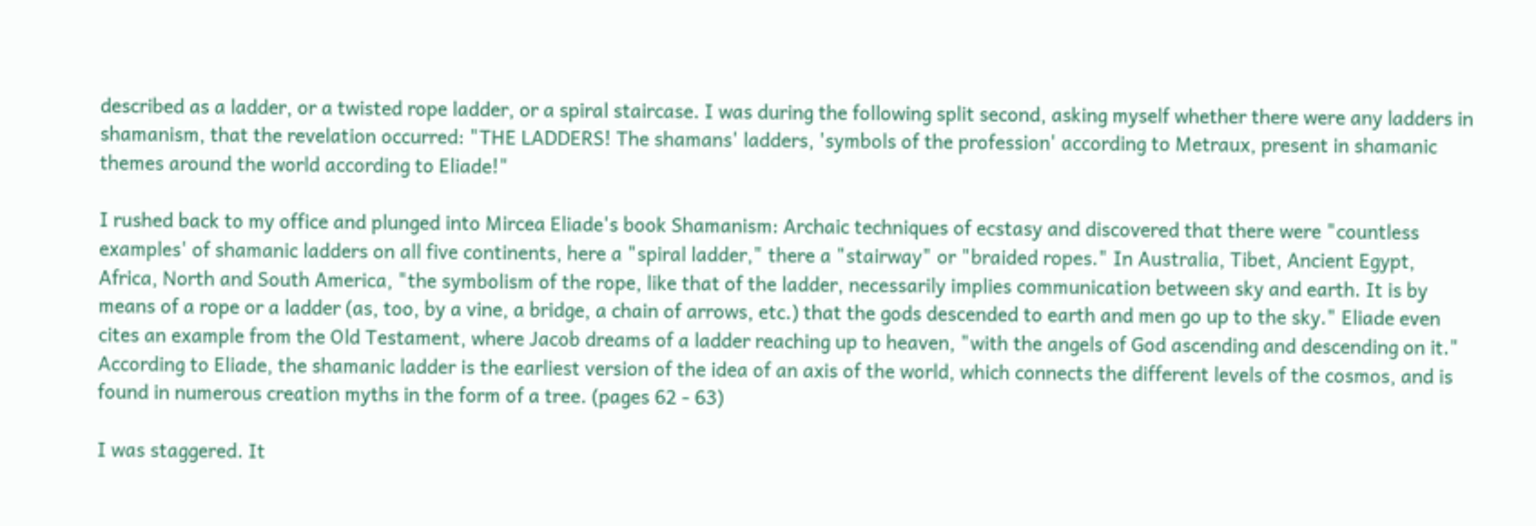described as a ladder, or a twisted rope ladder, or a spiral staircase. I was during the following split second, asking myself whether there were any ladders in shamanism, that the revelation occurred: "THE LADDERS! The shamans' ladders, 'symbols of the profession' according to Metraux, present in shamanic themes around the world according to Eliade!"

I rushed back to my office and plunged into Mircea Eliade's book Shamanism: Archaic techniques of ecstasy and discovered that there were "countless examples' of shamanic ladders on all five continents, here a "spiral ladder," there a "stairway" or "braided ropes." In Australia, Tibet, Ancient Egypt, Africa, North and South America, "the symbolism of the rope, like that of the ladder, necessarily implies communication between sky and earth. It is by means of a rope or a ladder (as, too, by a vine, a bridge, a chain of arrows, etc.) that the gods descended to earth and men go up to the sky." Eliade even cites an example from the Old Testament, where Jacob dreams of a ladder reaching up to heaven, "with the angels of God ascending and descending on it." According to Eliade, the shamanic ladder is the earliest version of the idea of an axis of the world, which connects the different levels of the cosmos, and is found in numerous creation myths in the form of a tree. (pages 62 - 63)

I was staggered. It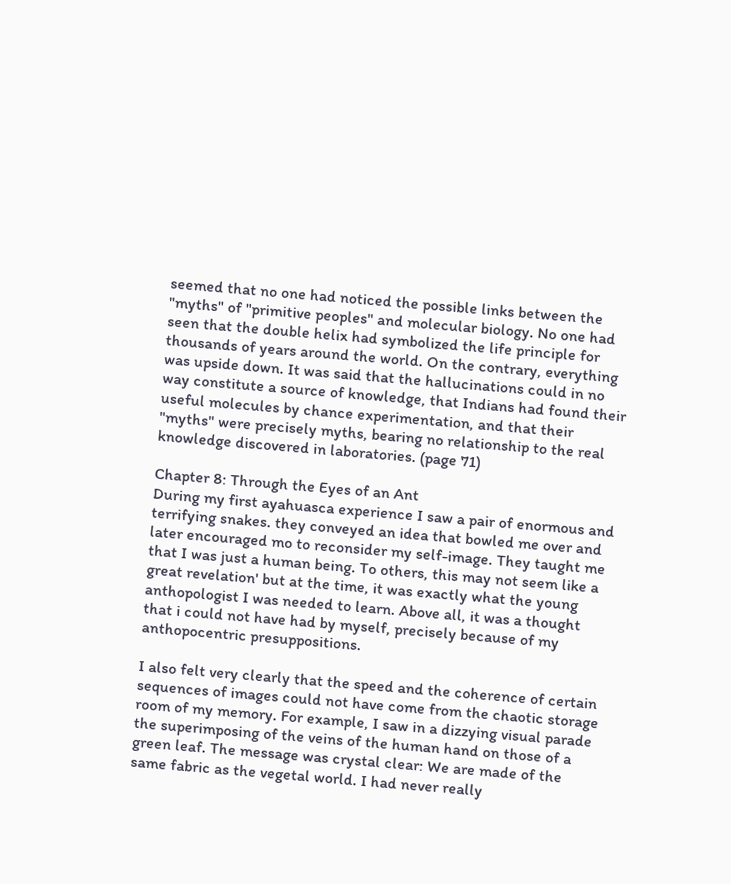seemed that no one had noticed the possible links between the "myths" of "primitive peoples" and molecular biology. No one had seen that the double helix had symbolized the life principle for thousands of years around the world. On the contrary, everything was upside down. It was said that the hallucinations could in no way constitute a source of knowledge, that Indians had found their useful molecules by chance experimentation, and that their "myths" were precisely myths, bearing no relationship to the real knowledge discovered in laboratories. (page 71)

Chapter 8: Through the Eyes of an Ant
During my first ayahuasca experience I saw a pair of enormous and terrifying snakes. they conveyed an idea that bowled me over and later encouraged mo to reconsider my self-image. They taught me that I was just a human being. To others, this may not seem like a great revelation' but at the time, it was exactly what the young anthopologist I was needed to learn. Above all, it was a thought that i could not have had by myself, precisely because of my anthopocentric presuppositions.

I also felt very clearly that the speed and the coherence of certain sequences of images could not have come from the chaotic storage room of my memory. For example, I saw in a dizzying visual parade the superimposing of the veins of the human hand on those of a green leaf. The message was crystal clear: We are made of the same fabric as the vegetal world. I had never really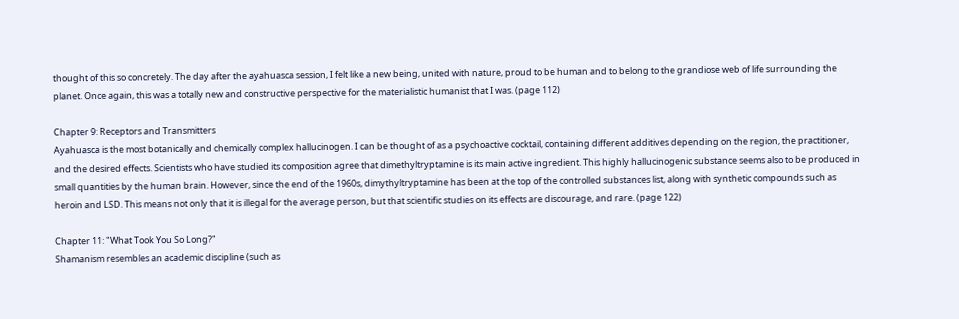thought of this so concretely. The day after the ayahuasca session, I felt like a new being, united with nature, proud to be human and to belong to the grandiose web of life surrounding the planet. Once again, this was a totally new and constructive perspective for the materialistic humanist that I was. (page 112)

Chapter 9: Receptors and Transmitters
Ayahuasca is the most botanically and chemically complex hallucinogen. I can be thought of as a psychoactive cocktail, containing different additives depending on the region, the practitioner, and the desired effects. Scientists who have studied its composition agree that dimethyltryptamine is its main active ingredient. This highly hallucinogenic substance seems also to be produced in small quantities by the human brain. However, since the end of the 1960s, dimythyltryptamine has been at the top of the controlled substances list, along with synthetic compounds such as heroin and LSD. This means not only that it is illegal for the average person, but that scientific studies on its effects are discourage, and rare. (page 122)

Chapter 11: "What Took You So Long?"
Shamanism resembles an academic discipline (such as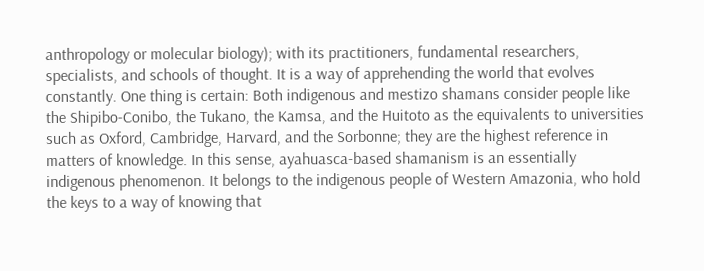anthropology or molecular biology); with its practitioners, fundamental researchers, specialists, and schools of thought. It is a way of apprehending the world that evolves constantly. One thing is certain: Both indigenous and mestizo shamans consider people like the Shipibo-Conibo, the Tukano, the Kamsa, and the Huitoto as the equivalents to universities such as Oxford, Cambridge, Harvard, and the Sorbonne; they are the highest reference in matters of knowledge. In this sense, ayahuasca-based shamanism is an essentially indigenous phenomenon. It belongs to the indigenous people of Western Amazonia, who hold the keys to a way of knowing that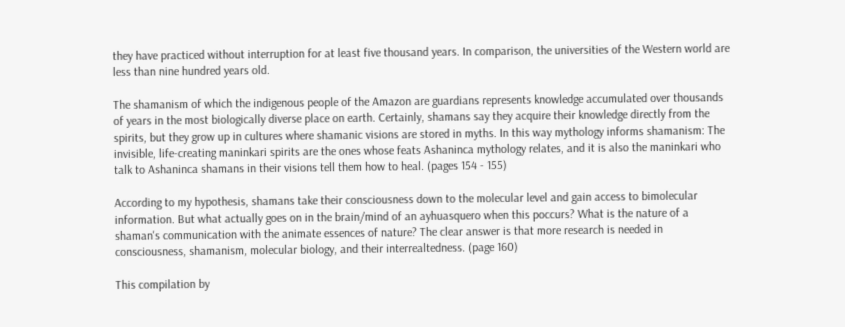they have practiced without interruption for at least five thousand years. In comparison, the universities of the Western world are less than nine hundred years old.

The shamanism of which the indigenous people of the Amazon are guardians represents knowledge accumulated over thousands of years in the most biologically diverse place on earth. Certainly, shamans say they acquire their knowledge directly from the spirits, but they grow up in cultures where shamanic visions are stored in myths. In this way mythology informs shamanism: The invisible, life-creating maninkari spirits are the ones whose feats Ashaninca mythology relates, and it is also the maninkari who talk to Ashaninca shamans in their visions tell them how to heal. (pages 154 - 155)

According to my hypothesis, shamans take their consciousness down to the molecular level and gain access to bimolecular information. But what actually goes on in the brain/mind of an ayhuasquero when this poccurs? What is the nature of a shaman's communication with the animate essences of nature? The clear answer is that more research is needed in consciousness, shamanism, molecular biology, and their interrealtedness. (page 160)

This compilation by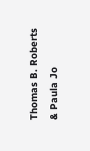Thomas B. Roberts & Paula Jo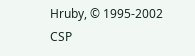Hruby, © 1995-2002 CSP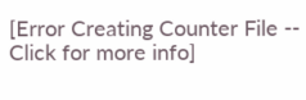[Error Creating Counter File -- Click for more info]